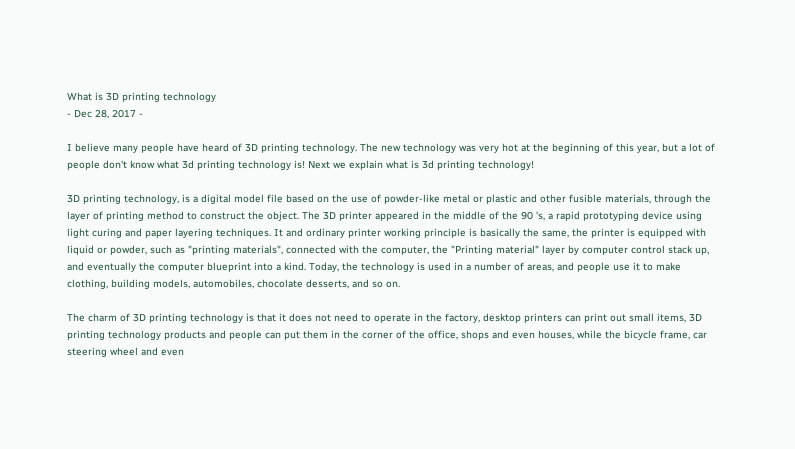What is 3D printing technology
- Dec 28, 2017 -

I believe many people have heard of 3D printing technology. The new technology was very hot at the beginning of this year, but a lot of people don't know what 3d printing technology is! Next we explain what is 3d printing technology!

3D printing technology, is a digital model file based on the use of powder-like metal or plastic and other fusible materials, through the layer of printing method to construct the object. The 3D printer appeared in the middle of the 90 's, a rapid prototyping device using light curing and paper layering techniques. It and ordinary printer working principle is basically the same, the printer is equipped with liquid or powder, such as "printing materials", connected with the computer, the "Printing material" layer by computer control stack up, and eventually the computer blueprint into a kind. Today, the technology is used in a number of areas, and people use it to make clothing, building models, automobiles, chocolate desserts, and so on.

The charm of 3D printing technology is that it does not need to operate in the factory, desktop printers can print out small items, 3D printing technology products and people can put them in the corner of the office, shops and even houses, while the bicycle frame, car steering wheel and even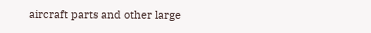aircraft parts and other large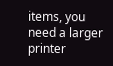items, you need a larger printer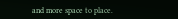and more space to place.